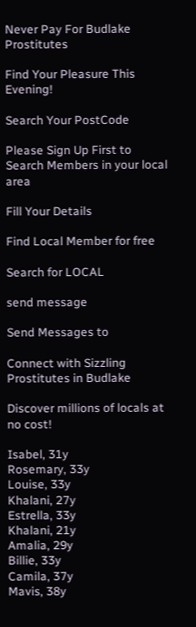Never Pay For Budlake Prostitutes

Find Your Pleasure This Evening!

Search Your PostCode

Please Sign Up First to Search Members in your local area

Fill Your Details

Find Local Member for free

Search for LOCAL

send message

Send Messages to

Connect with Sizzling Prostitutes in Budlake

Discover millions of locals at no cost!

Isabel, 31y
Rosemary, 33y
Louise, 33y
Khalani, 27y
Estrella, 33y
Khalani, 21y
Amalia, 29y
Billie, 33y
Camila, 37y
Mavis, 38y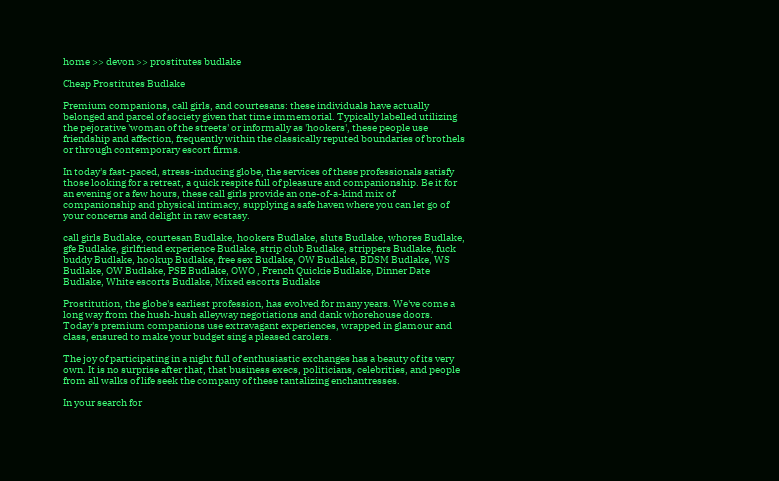home >> devon >> prostitutes budlake

Cheap Prostitutes Budlake

Premium companions, call girls, and courtesans: these individuals have actually belonged and parcel of society given that time immemorial. Typically labelled utilizing the pejorative 'woman of the streets' or informally as 'hookers', these people use friendship and affection, frequently within the classically reputed boundaries of brothels or through contemporary escort firms.

In today's fast-paced, stress-inducing globe, the services of these professionals satisfy those looking for a retreat, a quick respite full of pleasure and companionship. Be it for an evening or a few hours, these call girls provide an one-of-a-kind mix of companionship and physical intimacy, supplying a safe haven where you can let go of your concerns and delight in raw ecstasy.

call girls Budlake, courtesan Budlake, hookers Budlake, sluts Budlake, whores Budlake, gfe Budlake, girlfriend experience Budlake, strip club Budlake, strippers Budlake, fuck buddy Budlake, hookup Budlake, free sex Budlake, OW Budlake, BDSM Budlake, WS Budlake, OW Budlake, PSE Budlake, OWO , French Quickie Budlake, Dinner Date Budlake, White escorts Budlake, Mixed escorts Budlake

Prostitution, the globe's earliest profession, has evolved for many years. We've come a long way from the hush-hush alleyway negotiations and dank whorehouse doors. Today's premium companions use extravagant experiences, wrapped in glamour and class, ensured to make your budget sing a pleased carolers.

The joy of participating in a night full of enthusiastic exchanges has a beauty of its very own. It is no surprise after that, that business execs, politicians, celebrities, and people from all walks of life seek the company of these tantalizing enchantresses.

In your search for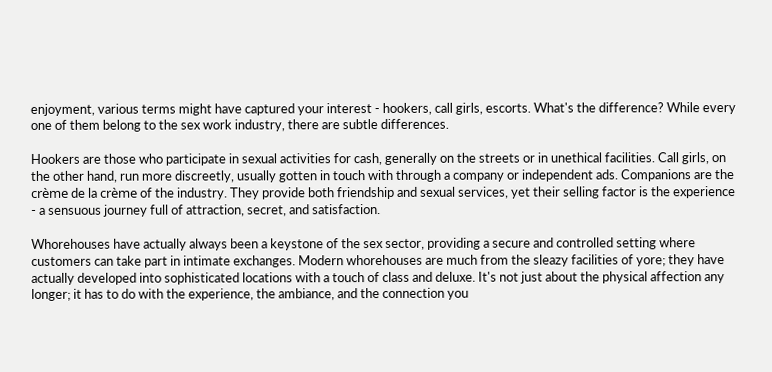enjoyment, various terms might have captured your interest - hookers, call girls, escorts. What's the difference? While every one of them belong to the sex work industry, there are subtle differences.

Hookers are those who participate in sexual activities for cash, generally on the streets or in unethical facilities. Call girls, on the other hand, run more discreetly, usually gotten in touch with through a company or independent ads. Companions are the crème de la crème of the industry. They provide both friendship and sexual services, yet their selling factor is the experience - a sensuous journey full of attraction, secret, and satisfaction.

Whorehouses have actually always been a keystone of the sex sector, providing a secure and controlled setting where customers can take part in intimate exchanges. Modern whorehouses are much from the sleazy facilities of yore; they have actually developed into sophisticated locations with a touch of class and deluxe. It's not just about the physical affection any longer; it has to do with the experience, the ambiance, and the connection you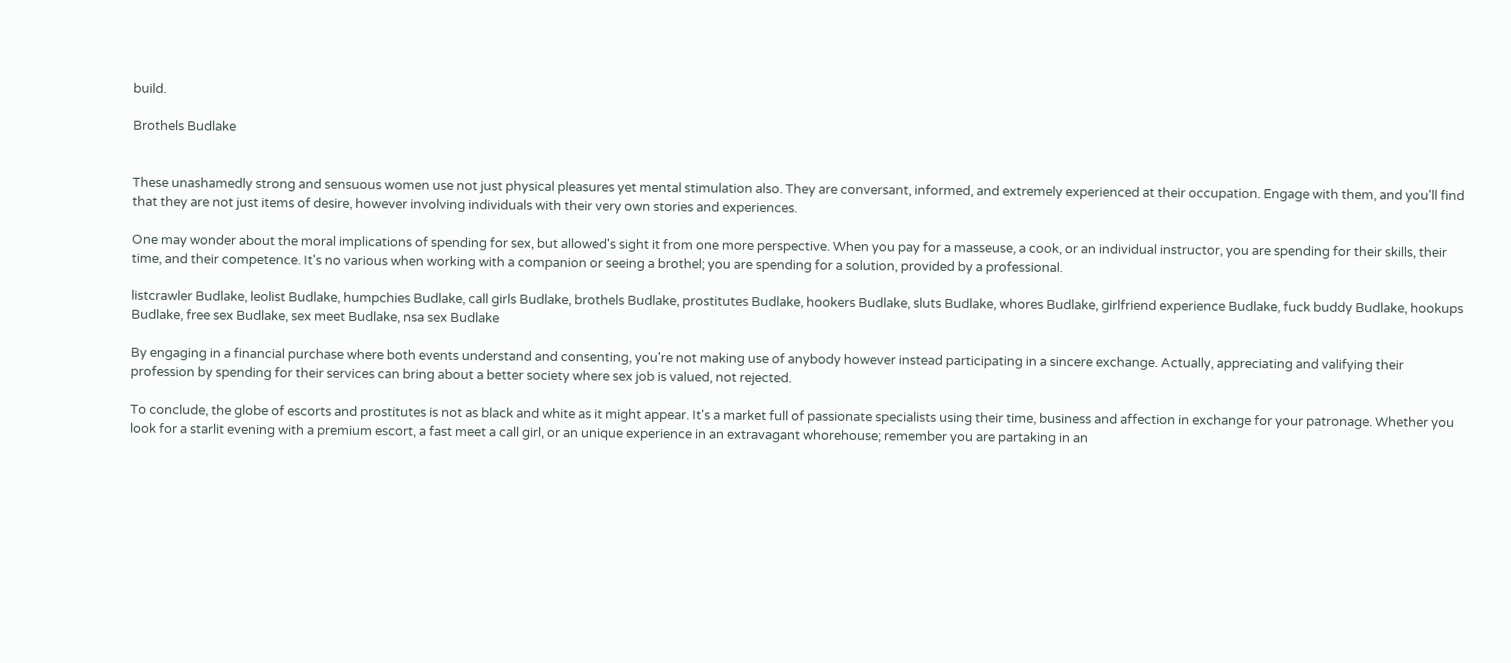build.

Brothels Budlake


These unashamedly strong and sensuous women use not just physical pleasures yet mental stimulation also. They are conversant, informed, and extremely experienced at their occupation. Engage with them, and you'll find that they are not just items of desire, however involving individuals with their very own stories and experiences.

One may wonder about the moral implications of spending for sex, but allowed's sight it from one more perspective. When you pay for a masseuse, a cook, or an individual instructor, you are spending for their skills, their time, and their competence. It's no various when working with a companion or seeing a brothel; you are spending for a solution, provided by a professional.

listcrawler Budlake, leolist Budlake, humpchies Budlake, call girls Budlake, brothels Budlake, prostitutes Budlake, hookers Budlake, sluts Budlake, whores Budlake, girlfriend experience Budlake, fuck buddy Budlake, hookups Budlake, free sex Budlake, sex meet Budlake, nsa sex Budlake

By engaging in a financial purchase where both events understand and consenting, you're not making use of anybody however instead participating in a sincere exchange. Actually, appreciating and valifying their profession by spending for their services can bring about a better society where sex job is valued, not rejected.

To conclude, the globe of escorts and prostitutes is not as black and white as it might appear. It's a market full of passionate specialists using their time, business and affection in exchange for your patronage. Whether you look for a starlit evening with a premium escort, a fast meet a call girl, or an unique experience in an extravagant whorehouse; remember you are partaking in an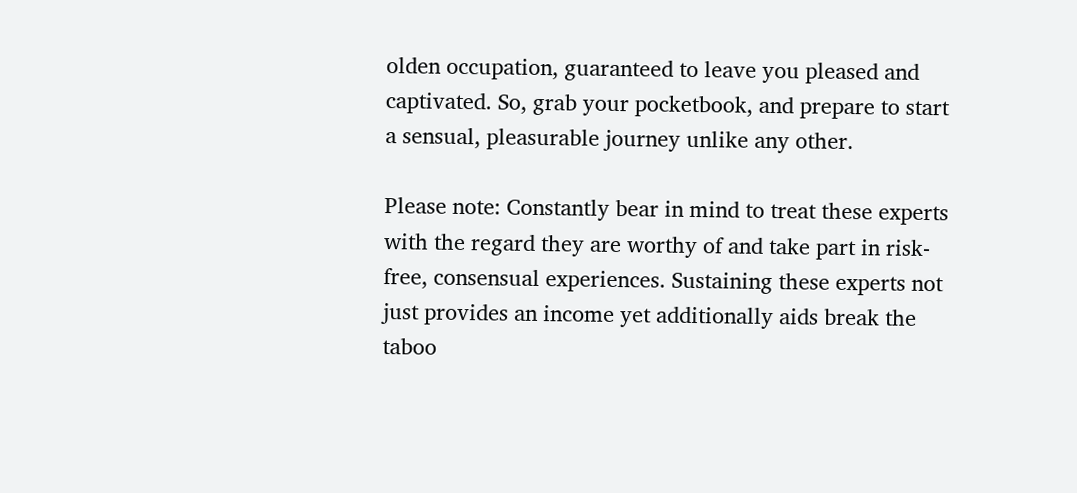olden occupation, guaranteed to leave you pleased and captivated. So, grab your pocketbook, and prepare to start a sensual, pleasurable journey unlike any other.

Please note: Constantly bear in mind to treat these experts with the regard they are worthy of and take part in risk-free, consensual experiences. Sustaining these experts not just provides an income yet additionally aids break the taboo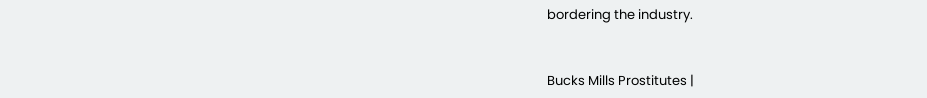bordering the industry.


Bucks Mills Prostitutes |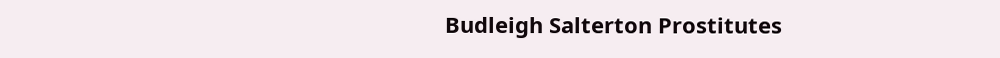Budleigh Salterton Prostitutes